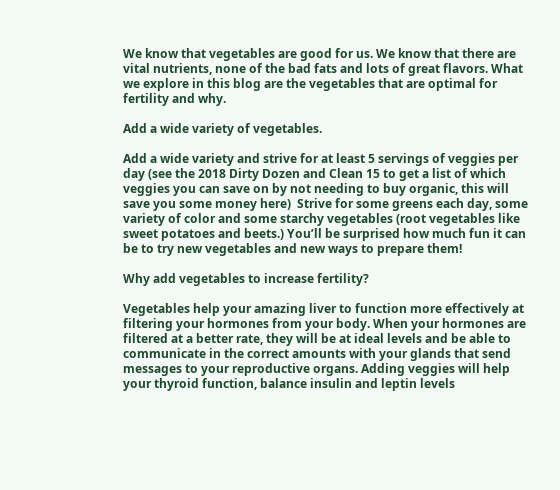We know that vegetables are good for us. We know that there are vital nutrients, none of the bad fats and lots of great flavors. What we explore in this blog are the vegetables that are optimal for fertility and why.

Add a wide variety of vegetables.

Add a wide variety and strive for at least 5 servings of veggies per day (see the 2018 Dirty Dozen and Clean 15 to get a list of which veggies you can save on by not needing to buy organic, this will save you some money here)  Strive for some greens each day, some variety of color and some starchy vegetables (root vegetables like sweet potatoes and beets.) You’ll be surprised how much fun it can be to try new vegetables and new ways to prepare them!

Why add vegetables to increase fertility?

Vegetables help your amazing liver to function more effectively at filtering your hormones from your body. When your hormones are filtered at a better rate, they will be at ideal levels and be able to communicate in the correct amounts with your glands that send messages to your reproductive organs. Adding veggies will help your thyroid function, balance insulin and leptin levels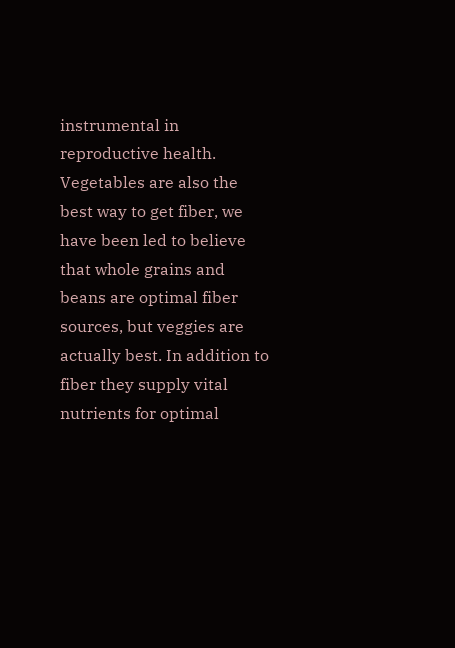instrumental in reproductive health. Vegetables are also the best way to get fiber, we have been led to believe that whole grains and beans are optimal fiber sources, but veggies are actually best. In addition to fiber they supply vital nutrients for optimal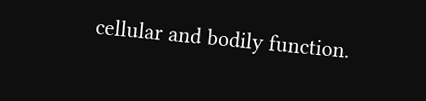cellular and bodily function.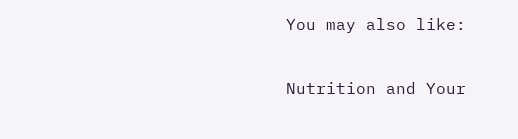You may also like:

Nutrition and Your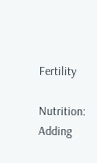Fertility

Nutrition: Adding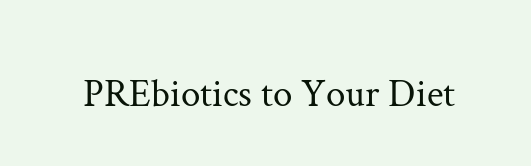PREbiotics to Your Diet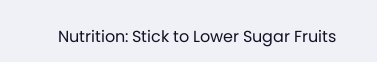Nutrition: Stick to Lower Sugar Fruits